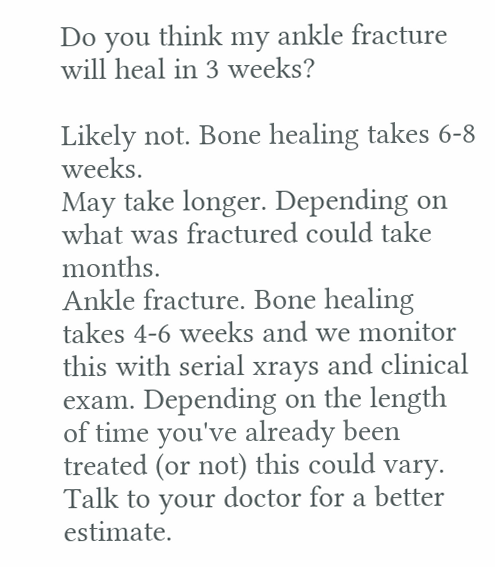Do you think my ankle fracture will heal in 3 weeks?

Likely not. Bone healing takes 6-8 weeks.
May take longer. Depending on what was fractured could take months.
Ankle fracture. Bone healing takes 4-6 weeks and we monitor this with serial xrays and clinical exam. Depending on the length of time you've already been treated (or not) this could vary. Talk to your doctor for a better estimate.